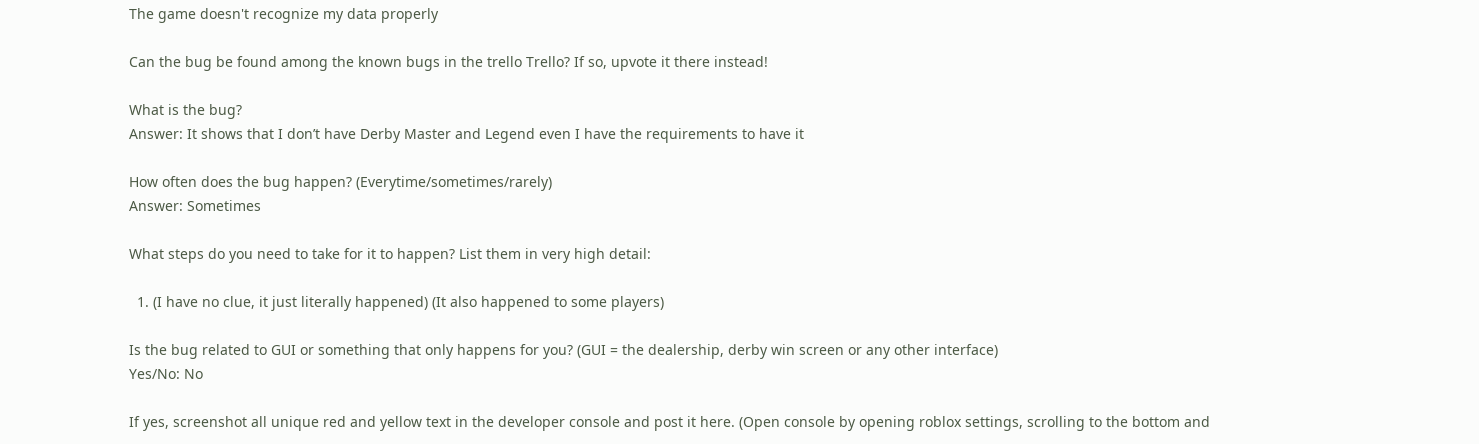The game doesn't recognize my data properly

Can the bug be found among the known bugs in the trello Trello? If so, upvote it there instead!

What is the bug?
Answer: It shows that I don’t have Derby Master and Legend even I have the requirements to have it

How often does the bug happen? (Everytime/sometimes/rarely)
Answer: Sometimes

What steps do you need to take for it to happen? List them in very high detail:

  1. (I have no clue, it just literally happened) (It also happened to some players)

Is the bug related to GUI or something that only happens for you? (GUI = the dealership, derby win screen or any other interface)
Yes/No: No

If yes, screenshot all unique red and yellow text in the developer console and post it here. (Open console by opening roblox settings, scrolling to the bottom and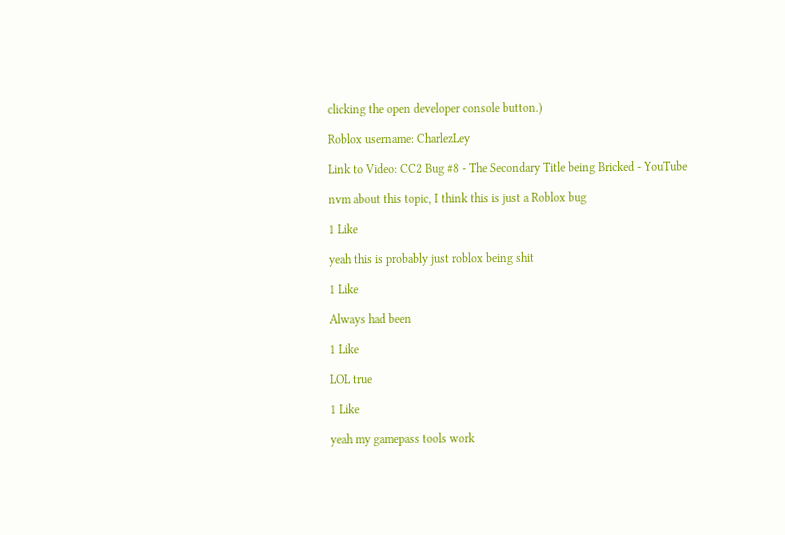clicking the open developer console button.)

Roblox username: CharlezLey

Link to Video: CC2 Bug #8 - The Secondary Title being Bricked - YouTube

nvm about this topic, I think this is just a Roblox bug

1 Like

yeah this is probably just roblox being shit

1 Like

Always had been

1 Like

LOL true

1 Like

yeah my gamepass tools work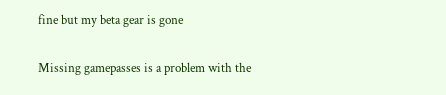fine but my beta gear is gone

Missing gamepasses is a problem with the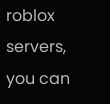roblox servers, you can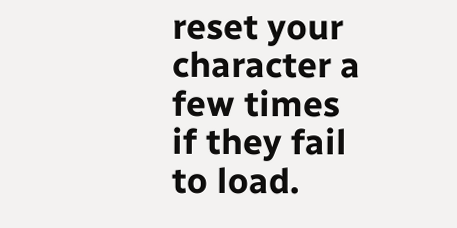reset your character a few times if they fail to load.